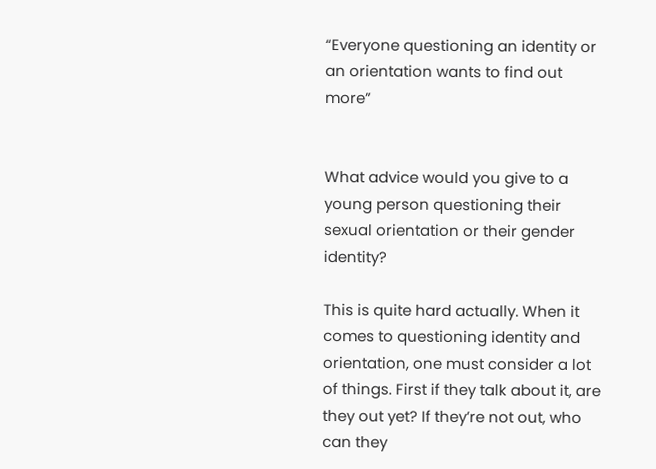“Everyone questioning an identity or an orientation wants to find out more”


What advice would you give to a young person questioning their sexual orientation or their gender identity?

This is quite hard actually. When it comes to questioning identity and orientation, one must consider a lot of things. First if they talk about it, are they out yet? If they’re not out, who can they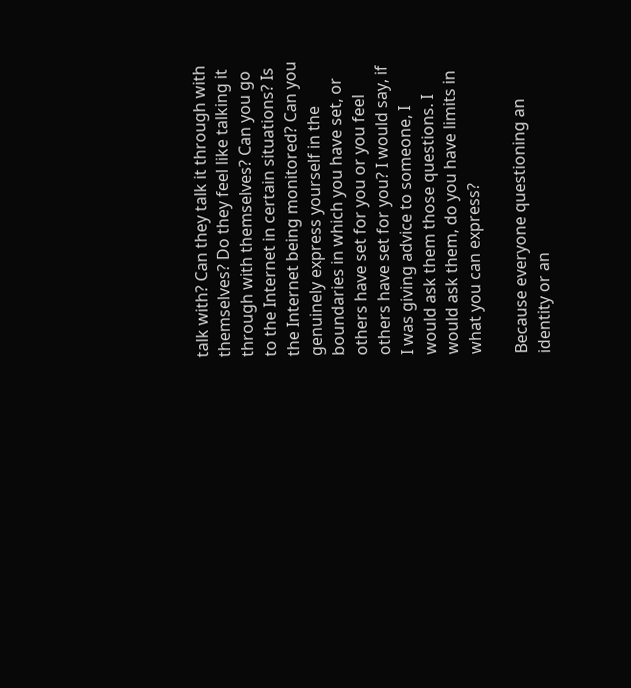talk with? Can they talk it through with themselves? Do they feel like talking it through with themselves? Can you go to the Internet in certain situations? Is the Internet being monitored? Can you genuinely express yourself in the boundaries in which you have set, or others have set for you or you feel others have set for you? I would say, if I was giving advice to someone, I would ask them those questions. I would ask them, do you have limits in what you can express?

Because everyone questioning an identity or an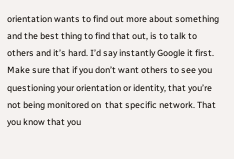orientation wants to find out more about something and the best thing to find that out, is to talk to others and it’s hard. I’d say instantly Google it first. Make sure that if you don’t want others to see you questioning your orientation or identity, that you’re not being monitored on  that specific network. That you know that you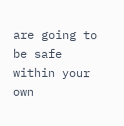are going to be safe within your own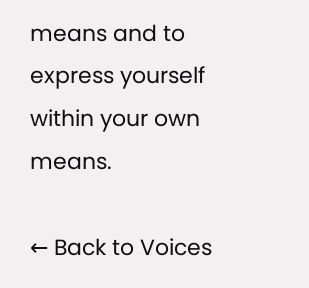means and to express yourself within your own means.

← Back to Voices